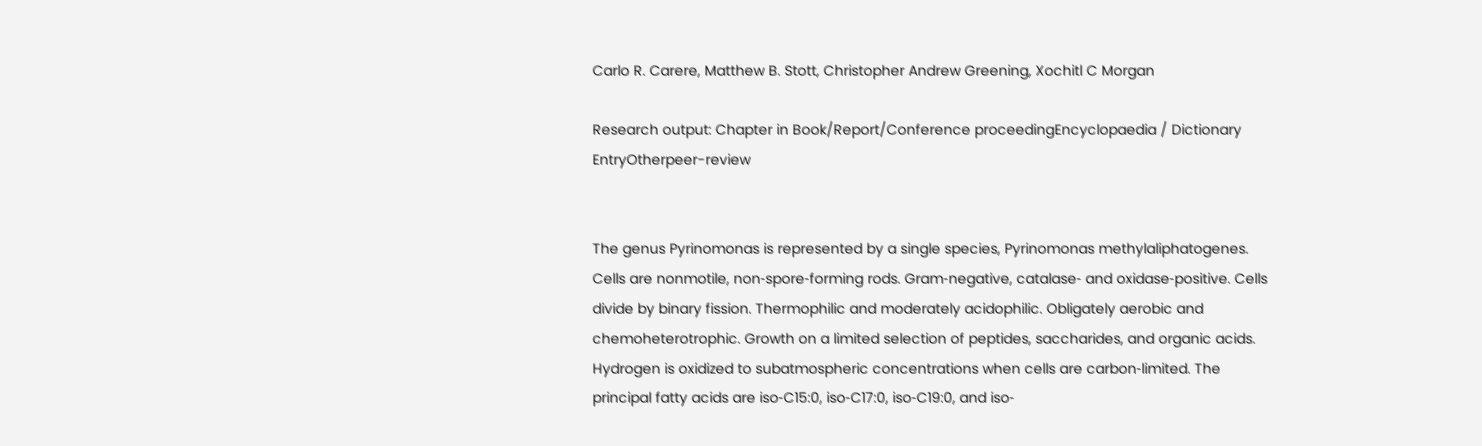Carlo R. Carere, Matthew B. Stott, Christopher Andrew Greening, Xochitl C Morgan

Research output: Chapter in Book/Report/Conference proceedingEncyclopaedia / Dictionary EntryOtherpeer-review


The genus Pyrinomonas is represented by a single species, Pyrinomonas methylaliphatogenes. Cells are nonmotile, non‐spore‐forming rods. Gram‐negative, catalase‐ and oxidase‐positive. Cells divide by binary fission. Thermophilic and moderately acidophilic. Obligately aerobic and chemoheterotrophic. Growth on a limited selection of peptides, saccharides, and organic acids. Hydrogen is oxidized to subatmospheric concentrations when cells are carbon‐limited. The principal fatty acids are iso‐C15:0, iso‐C17:0, iso‐C19:0, and iso‐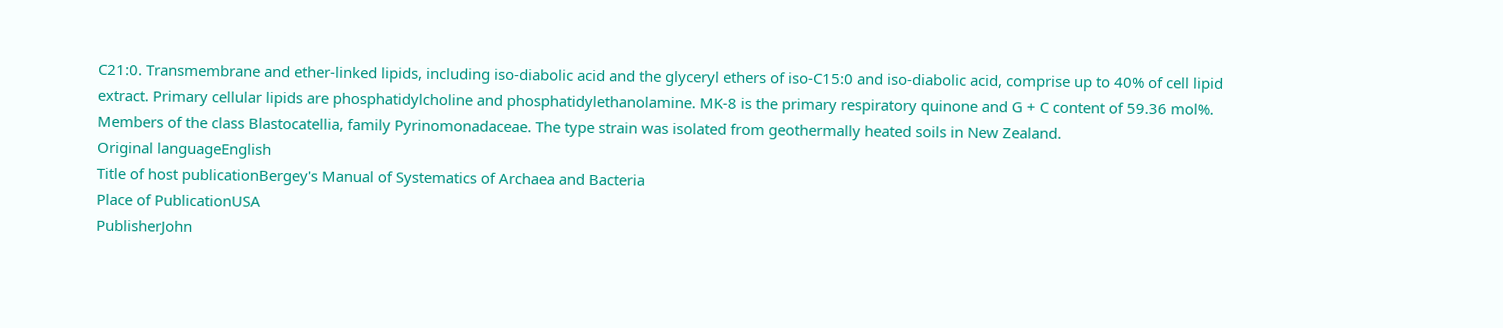C21:0. Transmembrane and ether‐linked lipids, including iso‐diabolic acid and the glyceryl ethers of iso‐C15:0 and iso‐diabolic acid, comprise up to 40% of cell lipid extract. Primary cellular lipids are phosphatidylcholine and phosphatidylethanolamine. MK‐8 is the primary respiratory quinone and G + C content of 59.36 mol%. Members of the class Blastocatellia, family Pyrinomonadaceae. The type strain was isolated from geothermally heated soils in New Zealand.
Original languageEnglish
Title of host publicationBergey's Manual of Systematics of Archaea and Bacteria
Place of PublicationUSA
PublisherJohn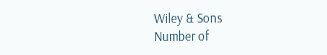Wiley & Sons
Number of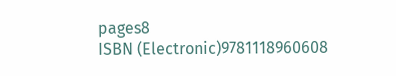pages8
ISBN (Electronic)9781118960608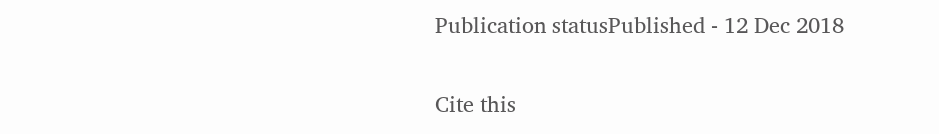Publication statusPublished - 12 Dec 2018

Cite this